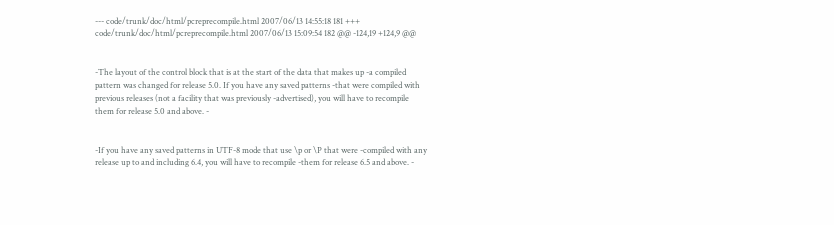--- code/trunk/doc/html/pcreprecompile.html 2007/06/13 14:55:18 181 +++ code/trunk/doc/html/pcreprecompile.html 2007/06/13 15:09:54 182 @@ -124,19 +124,9 @@


-The layout of the control block that is at the start of the data that makes up -a compiled pattern was changed for release 5.0. If you have any saved patterns -that were compiled with previous releases (not a facility that was previously -advertised), you will have to recompile them for release 5.0 and above. -


-If you have any saved patterns in UTF-8 mode that use \p or \P that were -compiled with any release up to and including 6.4, you will have to recompile -them for release 6.5 and above. -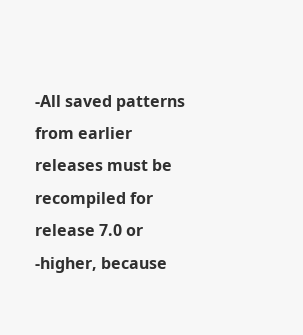-All saved patterns from earlier releases must be recompiled for release 7.0 or -higher, because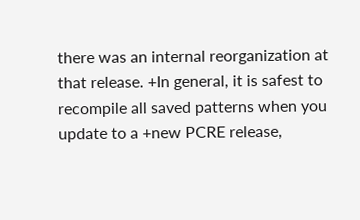there was an internal reorganization at that release. +In general, it is safest to recompile all saved patterns when you update to a +new PCRE release,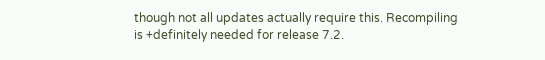though not all updates actually require this. Recompiling is +definitely needed for release 7.2.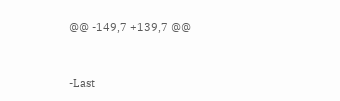@@ -149,7 +139,7 @@


-Last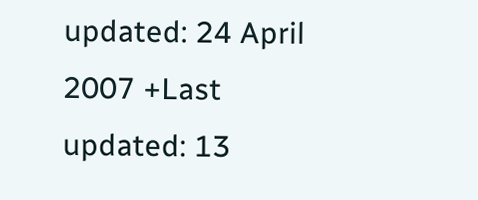updated: 24 April 2007 +Last updated: 13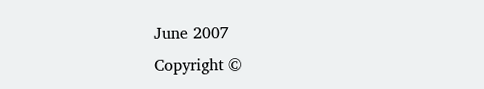June 2007
Copyright ©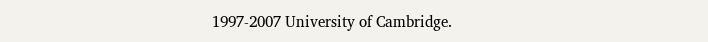1997-2007 University of Cambridge.